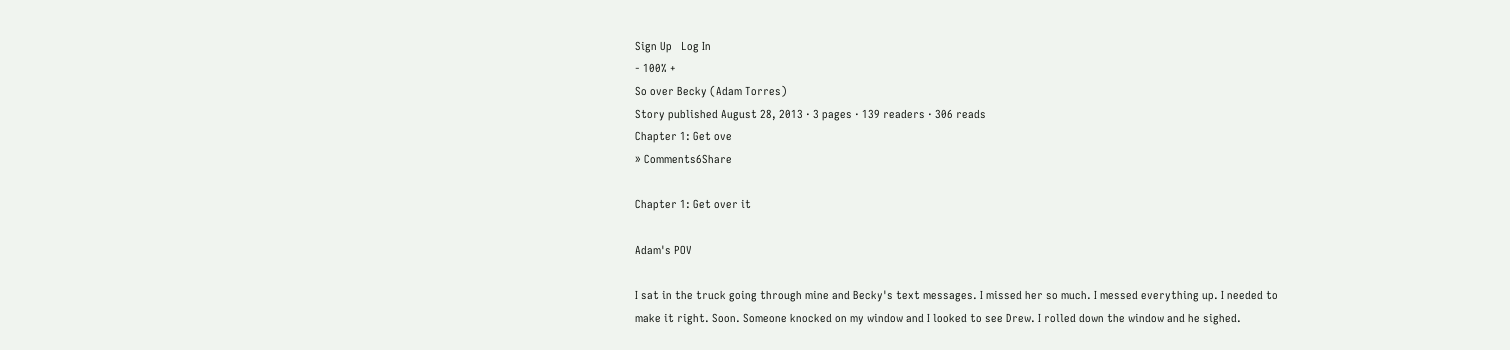Sign Up   Log In
- 100% +
So over Becky (Adam Torres)
Story published August 28, 2013 · 3 pages · 139 readers · 306 reads
Chapter 1: Get ove
» Comments6Share

Chapter 1: Get over it

Adam's POV

I sat in the truck going through mine and Becky's text messages. I missed her so much. I messed everything up. I needed to make it right. Soon. Someone knocked on my window and I looked to see Drew. I rolled down the window and he sighed.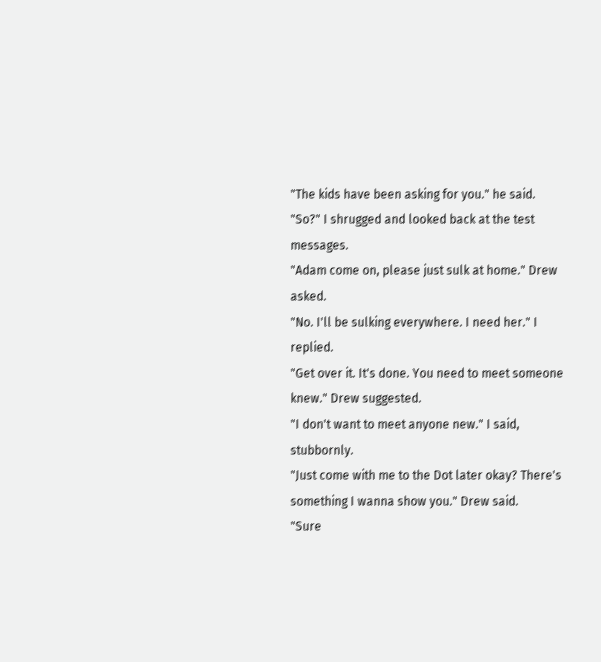"The kids have been asking for you." he said.
"So?" I shrugged and looked back at the test messages.
"Adam come on, please just sulk at home." Drew asked.
"No. I'll be sulking everywhere. I need her." I replied.
"Get over it. It's done. You need to meet someone knew." Drew suggested.
"I don't want to meet anyone new." I said, stubbornly.
"Just come with me to the Dot later okay? There's something I wanna show you." Drew said.
"Sure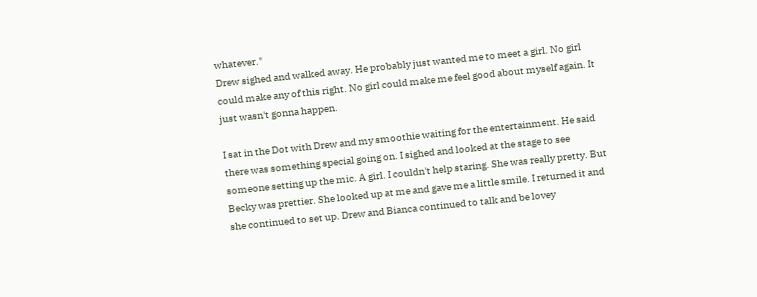whatever."
Drew sighed and walked away. He probably just wanted me to meet a girl. No girl could make any of this right. No girl could make me feel good about myself again. It just wasn't gonna happen.

I sat in the Dot with Drew and my smoothie waiting for the entertainment. He said there was something special going on. I sighed and looked at the stage to see someone setting up the mic. A girl. I couldn't help staring. She was really pretty. But Becky was prettier. She looked up at me and gave me a little smile. I returned it and she continued to set up. Drew and Bianca continued to talk and be lovey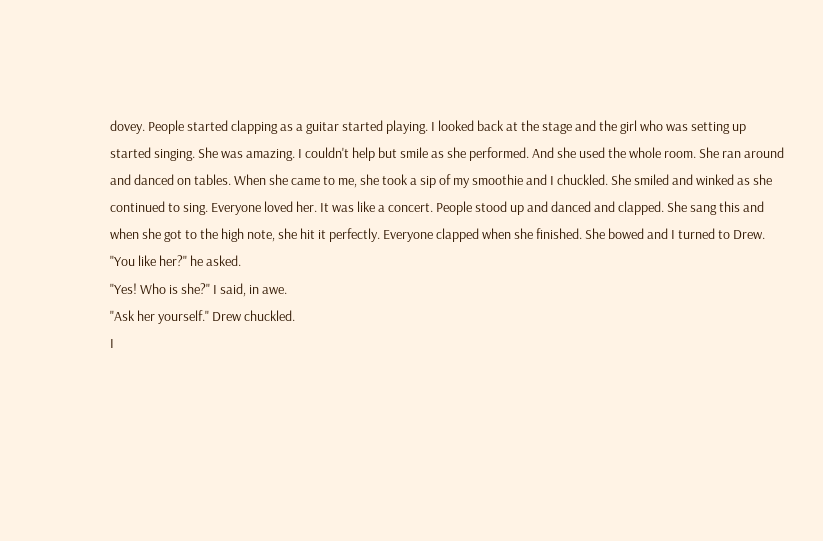dovey. People started clapping as a guitar started playing. I looked back at the stage and the girl who was setting up started singing. She was amazing. I couldn't help but smile as she performed. And she used the whole room. She ran around and danced on tables. When she came to me, she took a sip of my smoothie and I chuckled. She smiled and winked as she continued to sing. Everyone loved her. It was like a concert. People stood up and danced and clapped. She sang this and when she got to the high note, she hit it perfectly. Everyone clapped when she finished. She bowed and I turned to Drew.
"You like her?" he asked.
"Yes! Who is she?" I said, in awe.
"Ask her yourself." Drew chuckled.
I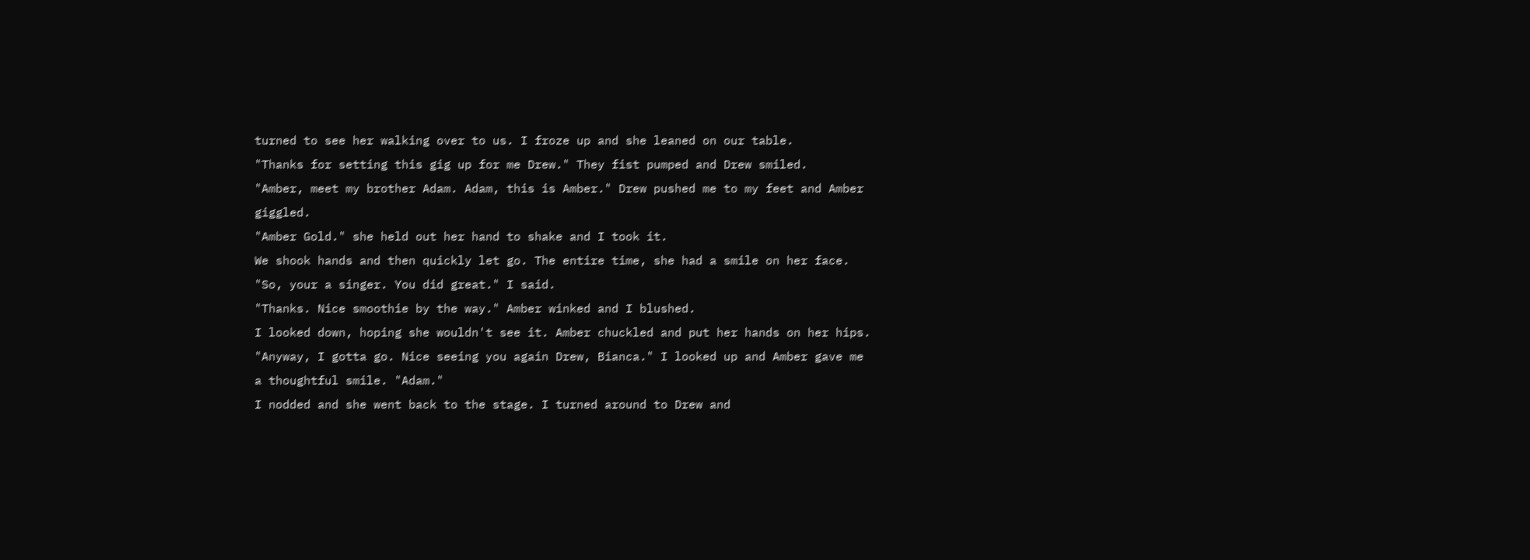turned to see her walking over to us. I froze up and she leaned on our table.
"Thanks for setting this gig up for me Drew." They fist pumped and Drew smiled.
"Amber, meet my brother Adam. Adam, this is Amber." Drew pushed me to my feet and Amber giggled.
"Amber Gold." she held out her hand to shake and I took it.
We shook hands and then quickly let go. The entire time, she had a smile on her face.
"So, your a singer. You did great." I said.
"Thanks. Nice smoothie by the way." Amber winked and I blushed.
I looked down, hoping she wouldn't see it. Amber chuckled and put her hands on her hips.
"Anyway, I gotta go. Nice seeing you again Drew, Bianca." I looked up and Amber gave me a thoughtful smile. "Adam."
I nodded and she went back to the stage. I turned around to Drew and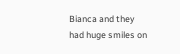Bianca and they had huge smiles on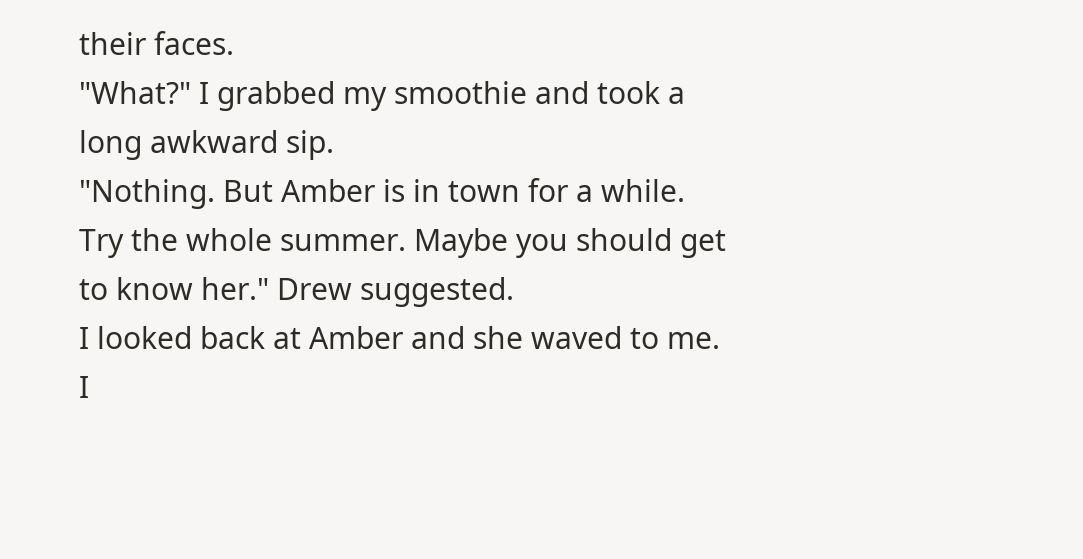their faces.
"What?" I grabbed my smoothie and took a long awkward sip.
"Nothing. But Amber is in town for a while. Try the whole summer. Maybe you should get to know her." Drew suggested.
I looked back at Amber and she waved to me. I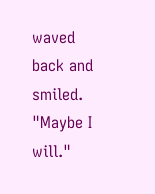waved back and smiled.
"Maybe I will."